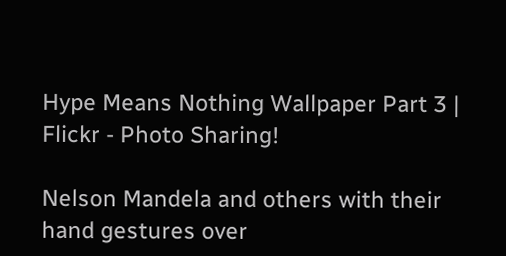Hype Means Nothing Wallpaper Part 3 | Flickr - Photo Sharing!

Nelson Mandela and others with their hand gestures over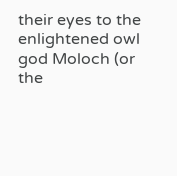their eyes to the enlightened owl god Moloch (or the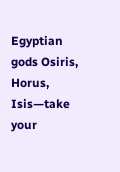Egyptian gods Osiris, Horus, Isis—take your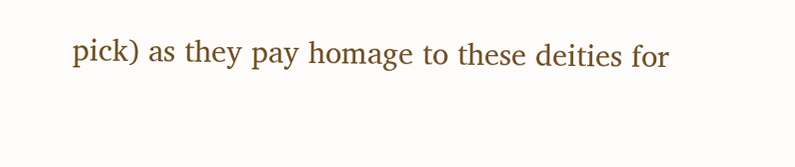pick) as they pay homage to these deities for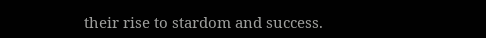their rise to stardom and success.